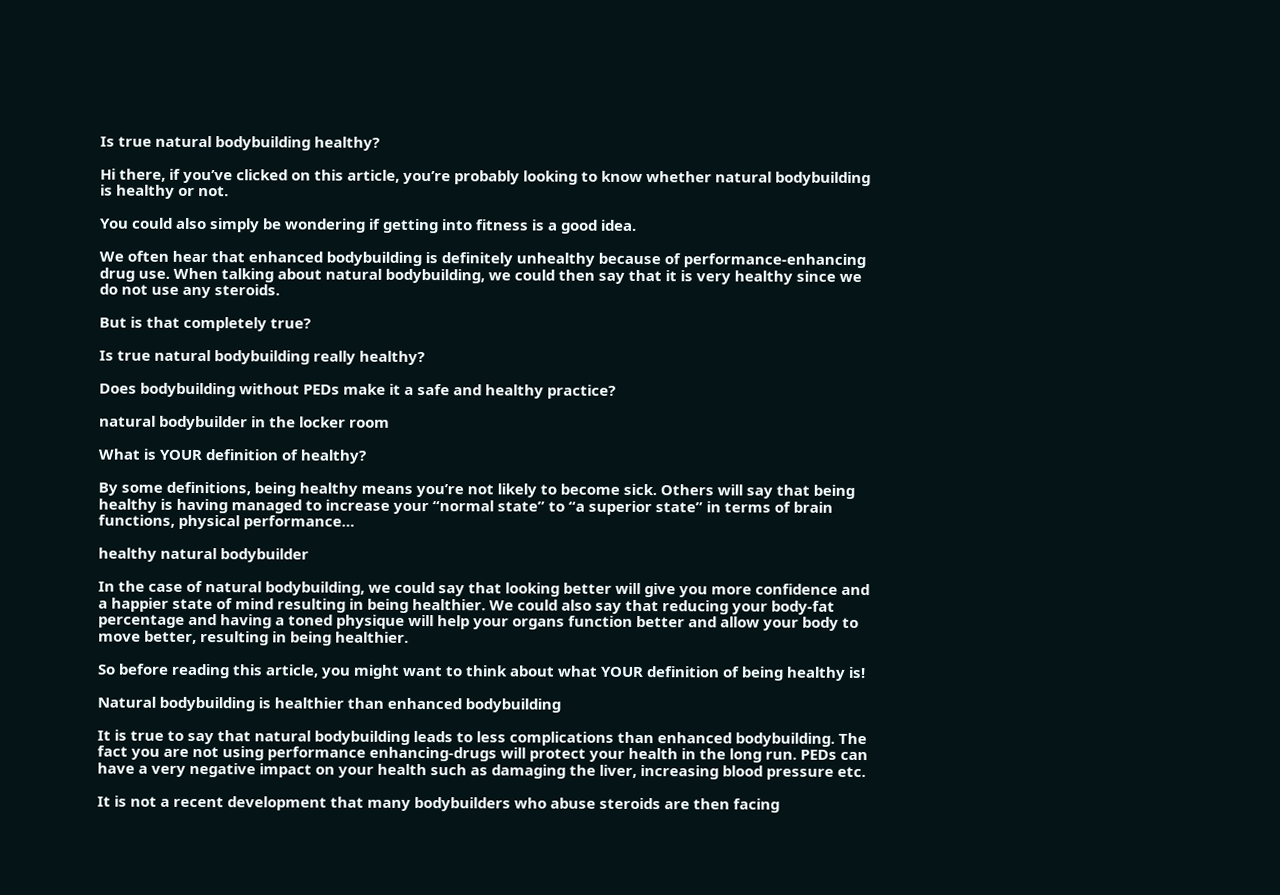Is true natural bodybuilding healthy?

Hi there, if you’ve clicked on this article, you’re probably looking to know whether natural bodybuilding is healthy or not.

You could also simply be wondering if getting into fitness is a good idea.

We often hear that enhanced bodybuilding is definitely unhealthy because of performance-enhancing drug use. When talking about natural bodybuilding, we could then say that it is very healthy since we do not use any steroids.

But is that completely true?

Is true natural bodybuilding really healthy?

Does bodybuilding without PEDs make it a safe and healthy practice?

natural bodybuilder in the locker room

What is YOUR definition of healthy?

By some definitions, being healthy means you’re not likely to become sick. Others will say that being healthy is having managed to increase your “normal state” to “a superior state” in terms of brain functions, physical performance…

healthy natural bodybuilder

In the case of natural bodybuilding, we could say that looking better will give you more confidence and a happier state of mind resulting in being healthier. We could also say that reducing your body-fat percentage and having a toned physique will help your organs function better and allow your body to move better, resulting in being healthier.

So before reading this article, you might want to think about what YOUR definition of being healthy is!

Natural bodybuilding is healthier than enhanced bodybuilding

It is true to say that natural bodybuilding leads to less complications than enhanced bodybuilding. The fact you are not using performance enhancing-drugs will protect your health in the long run. PEDs can have a very negative impact on your health such as damaging the liver, increasing blood pressure etc.

It is not a recent development that many bodybuilders who abuse steroids are then facing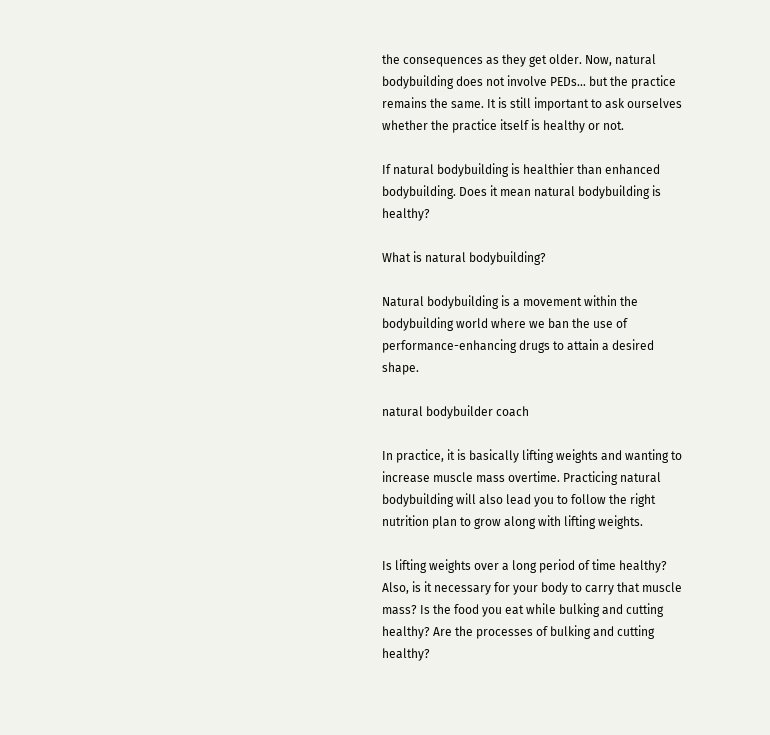the consequences as they get older. Now, natural bodybuilding does not involve PEDs… but the practice remains the same. It is still important to ask ourselves whether the practice itself is healthy or not.

If natural bodybuilding is healthier than enhanced bodybuilding. Does it mean natural bodybuilding is healthy?

What is natural bodybuilding?

Natural bodybuilding is a movement within the bodybuilding world where we ban the use of performance-enhancing drugs to attain a desired shape.

natural bodybuilder coach

In practice, it is basically lifting weights and wanting to increase muscle mass overtime. Practicing natural bodybuilding will also lead you to follow the right nutrition plan to grow along with lifting weights.

Is lifting weights over a long period of time healthy? Also, is it necessary for your body to carry that muscle mass? Is the food you eat while bulking and cutting healthy? Are the processes of bulking and cutting healthy?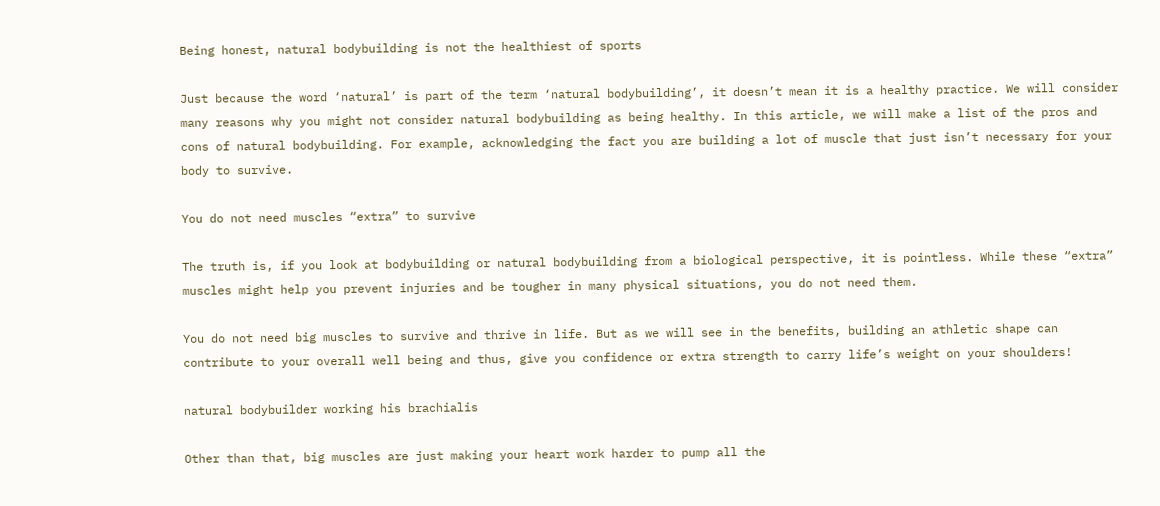Being honest, natural bodybuilding is not the healthiest of sports

Just because the word ‘natural’ is part of the term ‘natural bodybuilding’, it doesn’t mean it is a healthy practice. We will consider many reasons why you might not consider natural bodybuilding as being healthy. In this article, we will make a list of the pros and cons of natural bodybuilding. For example, acknowledging the fact you are building a lot of muscle that just isn’t necessary for your body to survive.

You do not need muscles “extra” to survive

The truth is, if you look at bodybuilding or natural bodybuilding from a biological perspective, it is pointless. While these “extra” muscles might help you prevent injuries and be tougher in many physical situations, you do not need them.

You do not need big muscles to survive and thrive in life. But as we will see in the benefits, building an athletic shape can contribute to your overall well being and thus, give you confidence or extra strength to carry life’s weight on your shoulders!

natural bodybuilder working his brachialis

Other than that, big muscles are just making your heart work harder to pump all the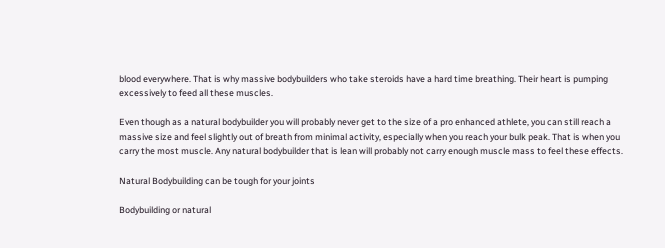blood everywhere. That is why massive bodybuilders who take steroids have a hard time breathing. Their heart is pumping excessively to feed all these muscles.

Even though as a natural bodybuilder you will probably never get to the size of a pro enhanced athlete, you can still reach a massive size and feel slightly out of breath from minimal activity, especially when you reach your bulk peak. That is when you carry the most muscle. Any natural bodybuilder that is lean will probably not carry enough muscle mass to feel these effects.

Natural Bodybuilding can be tough for your joints

Bodybuilding or natural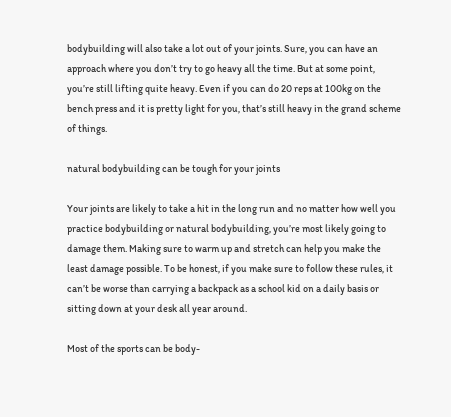bodybuilding will also take a lot out of your joints. Sure, you can have an approach where you don’t try to go heavy all the time. But at some point, you’re still lifting quite heavy. Even if you can do 20 reps at 100kg on the bench press and it is pretty light for you, that’s still heavy in the grand scheme of things.

natural bodybuilding can be tough for your joints

Your joints are likely to take a hit in the long run and no matter how well you practice bodybuilding or natural bodybuilding, you’re most likely going to damage them. Making sure to warm up and stretch can help you make the least damage possible. To be honest, if you make sure to follow these rules, it can’t be worse than carrying a backpack as a school kid on a daily basis or sitting down at your desk all year around.

Most of the sports can be body-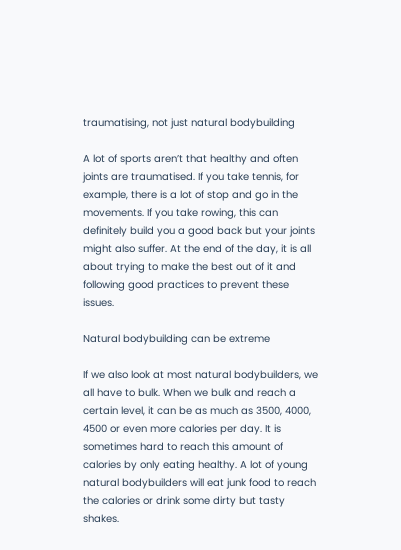traumatising, not just natural bodybuilding

A lot of sports aren’t that healthy and often joints are traumatised. If you take tennis, for example, there is a lot of stop and go in the movements. If you take rowing, this can definitely build you a good back but your joints might also suffer. At the end of the day, it is all about trying to make the best out of it and following good practices to prevent these issues.

Natural bodybuilding can be extreme

If we also look at most natural bodybuilders, we all have to bulk. When we bulk and reach a certain level, it can be as much as 3500, 4000, 4500 or even more calories per day. It is sometimes hard to reach this amount of calories by only eating healthy. A lot of young natural bodybuilders will eat junk food to reach the calories or drink some dirty but tasty shakes.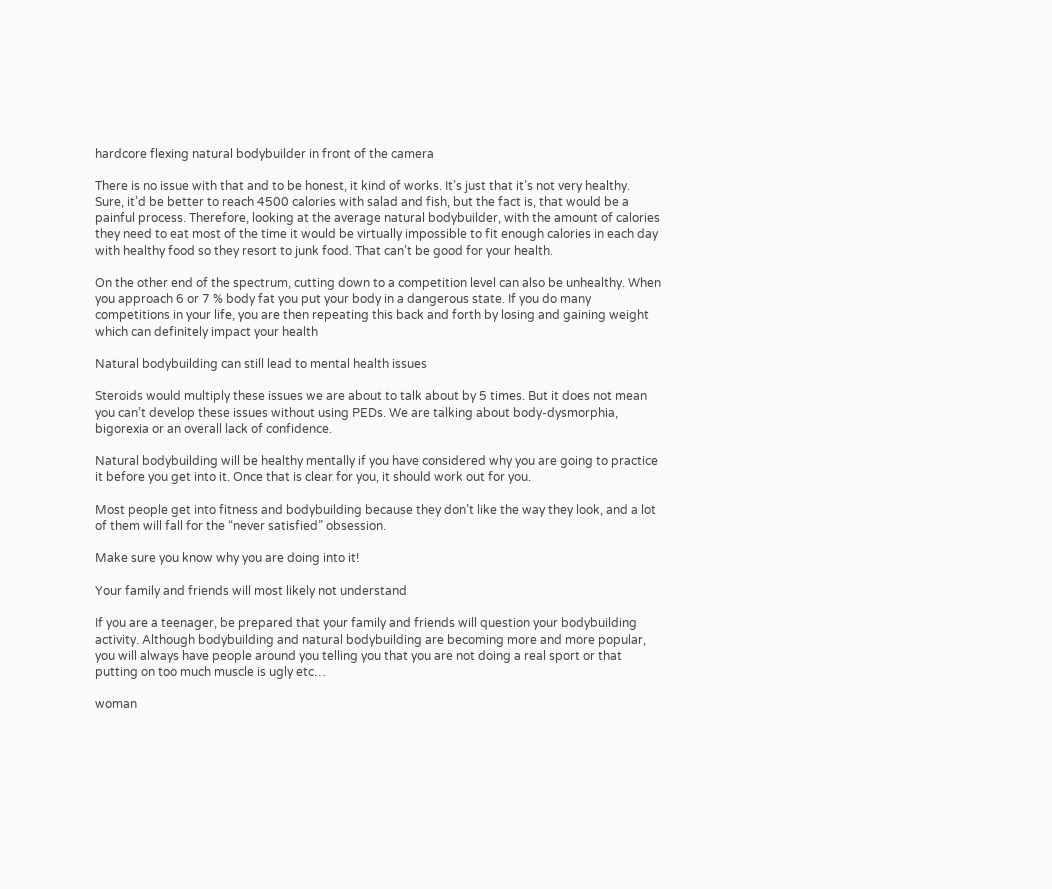hardcore flexing natural bodybuilder in front of the camera

There is no issue with that and to be honest, it kind of works. It’s just that it’s not very healthy. Sure, it’d be better to reach 4500 calories with salad and fish, but the fact is, that would be a painful process. Therefore, looking at the average natural bodybuilder, with the amount of calories they need to eat most of the time it would be virtually impossible to fit enough calories in each day with healthy food so they resort to junk food. That can’t be good for your health.

On the other end of the spectrum, cutting down to a competition level can also be unhealthy. When you approach 6 or 7 % body fat you put your body in a dangerous state. If you do many competitions in your life, you are then repeating this back and forth by losing and gaining weight which can definitely impact your health

Natural bodybuilding can still lead to mental health issues

Steroids would multiply these issues we are about to talk about by 5 times. But it does not mean you can’t develop these issues without using PEDs. We are talking about body-dysmorphia, bigorexia or an overall lack of confidence.

Natural bodybuilding will be healthy mentally if you have considered why you are going to practice it before you get into it. Once that is clear for you, it should work out for you.

Most people get into fitness and bodybuilding because they don’t like the way they look, and a lot of them will fall for the “never satisfied” obsession.

Make sure you know why you are doing into it!

Your family and friends will most likely not understand

If you are a teenager, be prepared that your family and friends will question your bodybuilding activity. Although bodybuilding and natural bodybuilding are becoming more and more popular, you will always have people around you telling you that you are not doing a real sport or that putting on too much muscle is ugly etc…

woman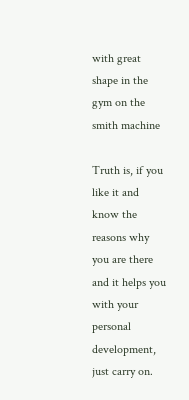with great shape in the gym on the smith machine

Truth is, if you like it and know the reasons why you are there and it helps you with your personal development, just carry on.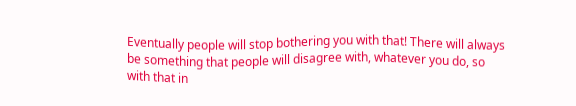Eventually people will stop bothering you with that! There will always be something that people will disagree with, whatever you do, so with that in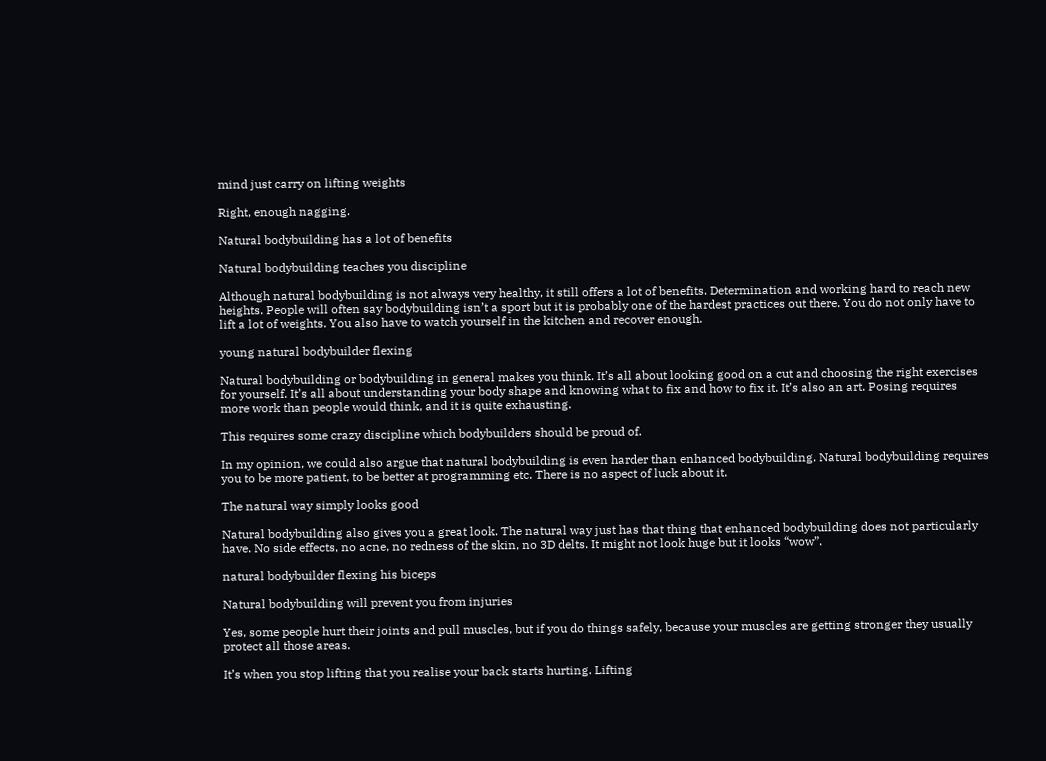mind just carry on lifting weights

Right, enough nagging.

Natural bodybuilding has a lot of benefits

Natural bodybuilding teaches you discipline

Although natural bodybuilding is not always very healthy, it still offers a lot of benefits. Determination and working hard to reach new heights. People will often say bodybuilding isn’t a sport but it is probably one of the hardest practices out there. You do not only have to lift a lot of weights. You also have to watch yourself in the kitchen and recover enough.

young natural bodybuilder flexing

Natural bodybuilding or bodybuilding in general makes you think. It’s all about looking good on a cut and choosing the right exercises for yourself. It’s all about understanding your body shape and knowing what to fix and how to fix it. It’s also an art. Posing requires more work than people would think, and it is quite exhausting.

This requires some crazy discipline which bodybuilders should be proud of.

In my opinion, we could also argue that natural bodybuilding is even harder than enhanced bodybuilding. Natural bodybuilding requires you to be more patient, to be better at programming etc. There is no aspect of luck about it.

The natural way simply looks good

Natural bodybuilding also gives you a great look. The natural way just has that thing that enhanced bodybuilding does not particularly have. No side effects, no acne, no redness of the skin, no 3D delts. It might not look huge but it looks “wow”.

natural bodybuilder flexing his biceps

Natural bodybuilding will prevent you from injuries

Yes, some people hurt their joints and pull muscles, but if you do things safely, because your muscles are getting stronger they usually protect all those areas.

It’s when you stop lifting that you realise your back starts hurting. Lifting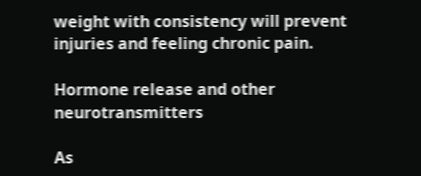weight with consistency will prevent injuries and feeling chronic pain.

Hormone release and other neurotransmitters

As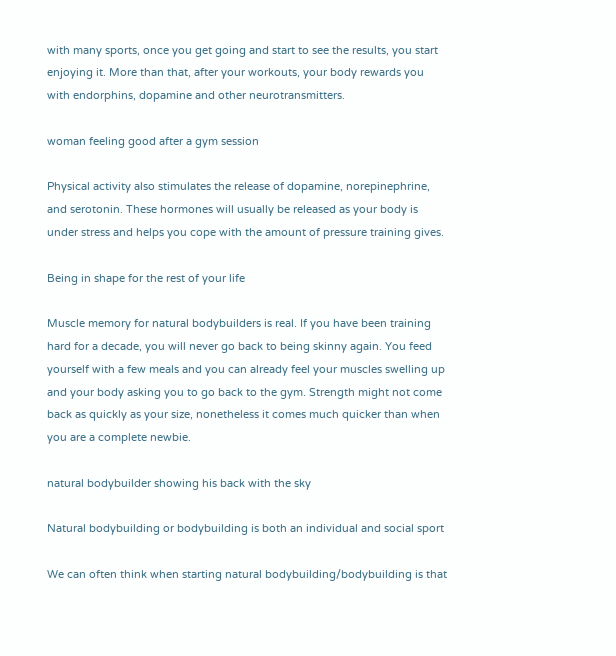with many sports, once you get going and start to see the results, you start enjoying it. More than that, after your workouts, your body rewards you with endorphins, dopamine and other neurotransmitters.

woman feeling good after a gym session

Physical activity also stimulates the release of dopamine, norepinephrine, and serotonin. These hormones will usually be released as your body is under stress and helps you cope with the amount of pressure training gives.

Being in shape for the rest of your life

Muscle memory for natural bodybuilders is real. If you have been training hard for a decade, you will never go back to being skinny again. You feed yourself with a few meals and you can already feel your muscles swelling up and your body asking you to go back to the gym. Strength might not come back as quickly as your size, nonetheless it comes much quicker than when you are a complete newbie.

natural bodybuilder showing his back with the sky

Natural bodybuilding or bodybuilding is both an individual and social sport

We can often think when starting natural bodybuilding/bodybuilding is that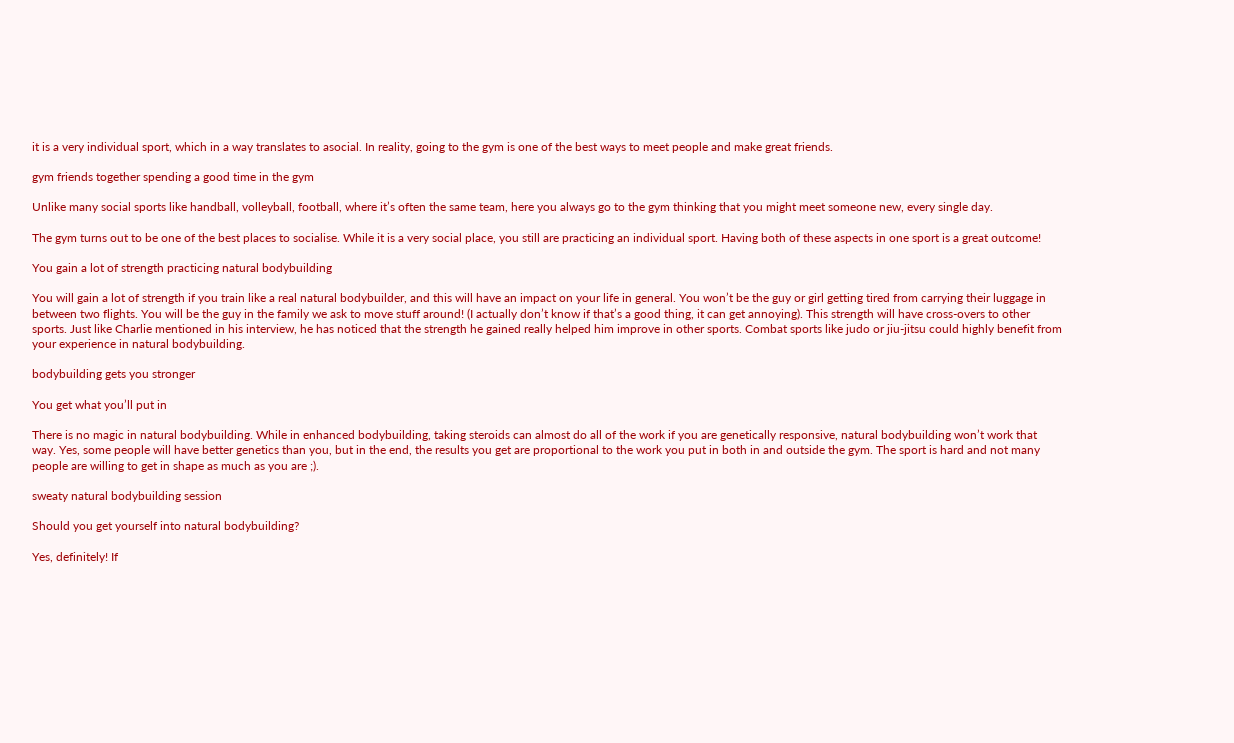it is a very individual sport, which in a way translates to asocial. In reality, going to the gym is one of the best ways to meet people and make great friends.

gym friends together spending a good time in the gym

Unlike many social sports like handball, volleyball, football, where it’s often the same team, here you always go to the gym thinking that you might meet someone new, every single day.

The gym turns out to be one of the best places to socialise. While it is a very social place, you still are practicing an individual sport. Having both of these aspects in one sport is a great outcome!

You gain a lot of strength practicing natural bodybuilding

You will gain a lot of strength if you train like a real natural bodybuilder, and this will have an impact on your life in general. You won’t be the guy or girl getting tired from carrying their luggage in between two flights. You will be the guy in the family we ask to move stuff around! (I actually don’t know if that’s a good thing, it can get annoying). This strength will have cross-overs to other sports. Just like Charlie mentioned in his interview, he has noticed that the strength he gained really helped him improve in other sports. Combat sports like judo or jiu-jitsu could highly benefit from your experience in natural bodybuilding.

bodybuilding gets you stronger

You get what you’ll put in

There is no magic in natural bodybuilding. While in enhanced bodybuilding, taking steroids can almost do all of the work if you are genetically responsive, natural bodybuilding won’t work that way. Yes, some people will have better genetics than you, but in the end, the results you get are proportional to the work you put in both in and outside the gym. The sport is hard and not many people are willing to get in shape as much as you are ;).

sweaty natural bodybuilding session

Should you get yourself into natural bodybuilding?

Yes, definitely! If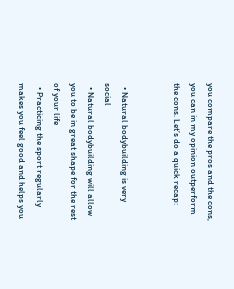you compare the pros and the cons, you can in my opinion outperform the cons. Let’s do a quick recap:


  • Natural bodybuilding is very social
  • Natural bodybuilding will allow you to be in great shape for the rest of your life
  • Practicing the sport regularly makes you feel good and helps you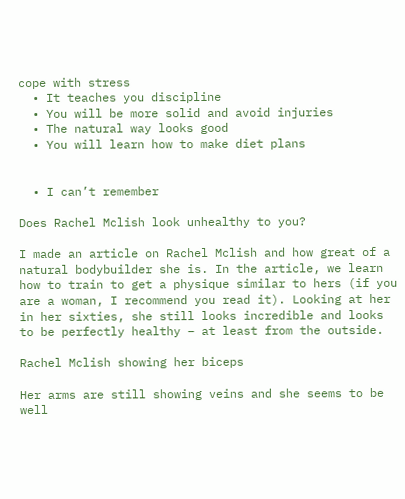cope with stress
  • It teaches you discipline
  • You will be more solid and avoid injuries
  • The natural way looks good
  • You will learn how to make diet plans


  • I can’t remember

Does Rachel Mclish look unhealthy to you?

I made an article on Rachel Mclish and how great of a natural bodybuilder she is. In the article, we learn how to train to get a physique similar to hers (if you are a woman, I recommend you read it). Looking at her in her sixties, she still looks incredible and looks to be perfectly healthy – at least from the outside.

Rachel Mclish showing her biceps

Her arms are still showing veins and she seems to be well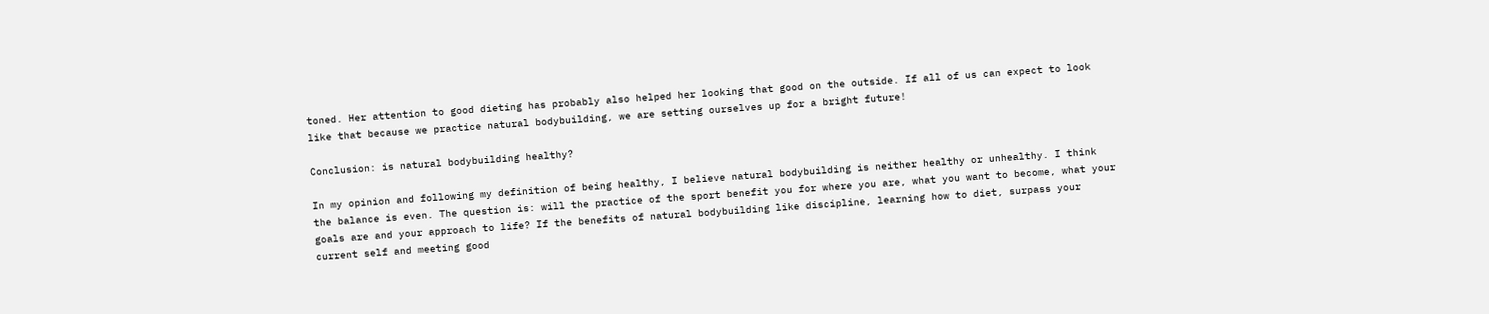toned. Her attention to good dieting has probably also helped her looking that good on the outside. If all of us can expect to look like that because we practice natural bodybuilding, we are setting ourselves up for a bright future!

Conclusion: is natural bodybuilding healthy?

In my opinion and following my definition of being healthy, I believe natural bodybuilding is neither healthy or unhealthy. I think the balance is even. The question is: will the practice of the sport benefit you for where you are, what you want to become, what your goals are and your approach to life? If the benefits of natural bodybuilding like discipline, learning how to diet, surpass your current self and meeting good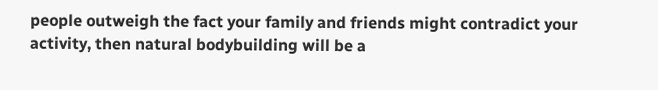people outweigh the fact your family and friends might contradict your activity, then natural bodybuilding will be a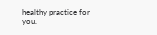healthy practice for you.